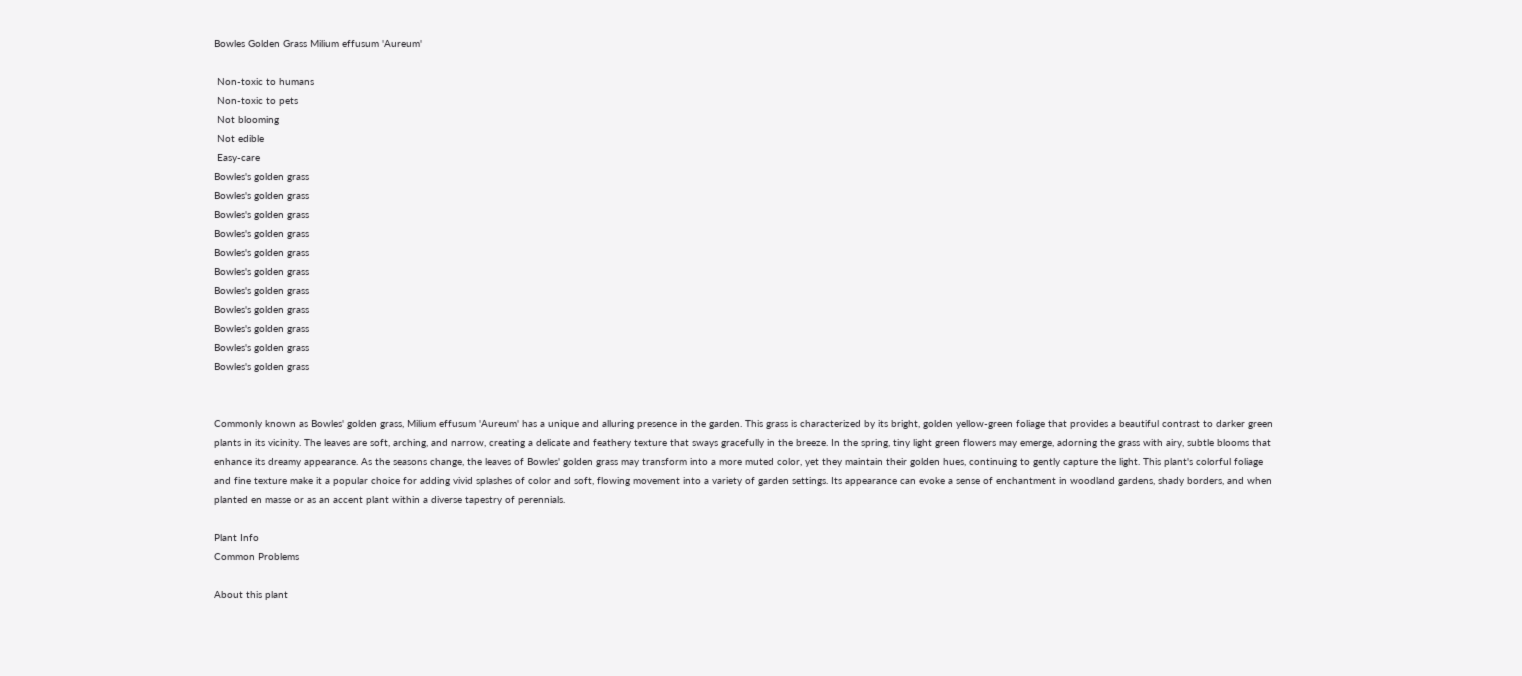Bowles Golden Grass Milium effusum 'Aureum'

 Non-toxic to humans
 Non-toxic to pets
 Not blooming
 Not edible
 Easy-care
Bowles's golden grass
Bowles's golden grass
Bowles's golden grass
Bowles's golden grass
Bowles's golden grass
Bowles's golden grass
Bowles's golden grass
Bowles's golden grass
Bowles's golden grass
Bowles's golden grass
Bowles's golden grass


Commonly known as Bowles' golden grass, Milium effusum 'Aureum' has a unique and alluring presence in the garden. This grass is characterized by its bright, golden yellow-green foliage that provides a beautiful contrast to darker green plants in its vicinity. The leaves are soft, arching, and narrow, creating a delicate and feathery texture that sways gracefully in the breeze. In the spring, tiny light green flowers may emerge, adorning the grass with airy, subtle blooms that enhance its dreamy appearance. As the seasons change, the leaves of Bowles' golden grass may transform into a more muted color, yet they maintain their golden hues, continuing to gently capture the light. This plant's colorful foliage and fine texture make it a popular choice for adding vivid splashes of color and soft, flowing movement into a variety of garden settings. Its appearance can evoke a sense of enchantment in woodland gardens, shady borders, and when planted en masse or as an accent plant within a diverse tapestry of perennials.

Plant Info
Common Problems

About this plant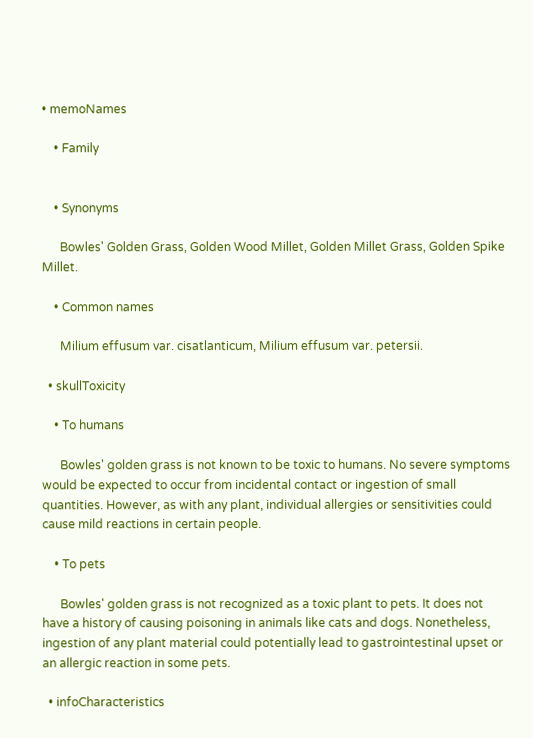• memoNames

    • Family


    • Synonyms

      Bowles' Golden Grass, Golden Wood Millet, Golden Millet Grass, Golden Spike Millet.

    • Common names

      Milium effusum var. cisatlanticum, Milium effusum var. petersii.

  • skullToxicity

    • To humans

      Bowles' golden grass is not known to be toxic to humans. No severe symptoms would be expected to occur from incidental contact or ingestion of small quantities. However, as with any plant, individual allergies or sensitivities could cause mild reactions in certain people.

    • To pets

      Bowles' golden grass is not recognized as a toxic plant to pets. It does not have a history of causing poisoning in animals like cats and dogs. Nonetheless, ingestion of any plant material could potentially lead to gastrointestinal upset or an allergic reaction in some pets.

  • infoCharacteristics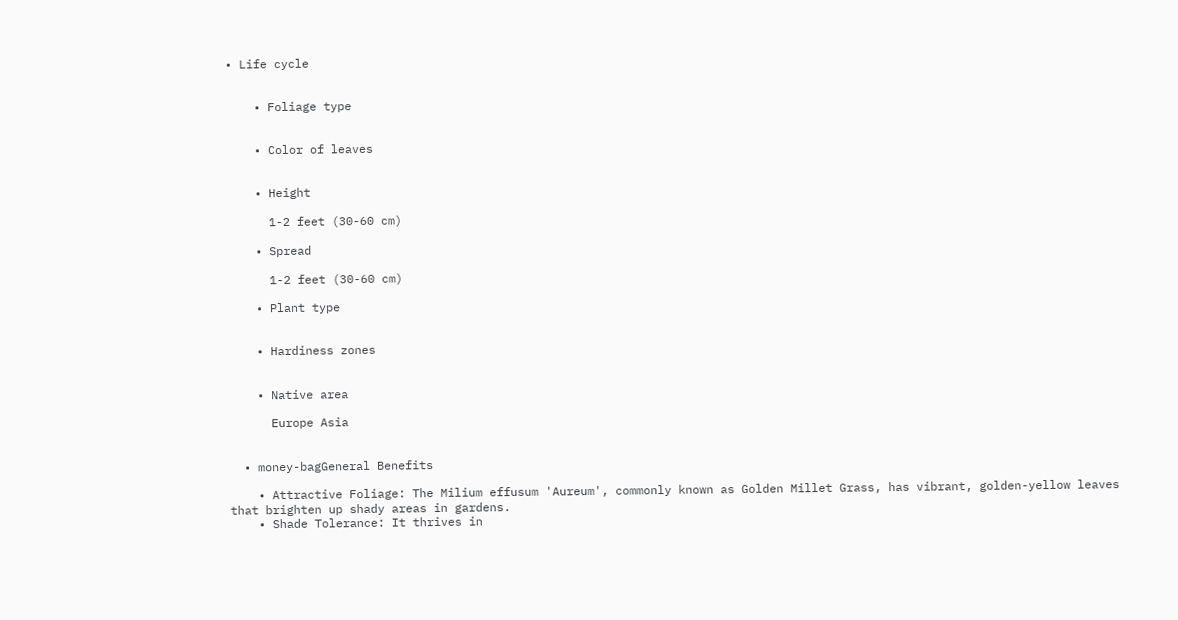• Life cycle


    • Foliage type


    • Color of leaves


    • Height

      1-2 feet (30-60 cm)

    • Spread

      1-2 feet (30-60 cm)

    • Plant type


    • Hardiness zones


    • Native area

      Europe Asia


  • money-bagGeneral Benefits

    • Attractive Foliage: The Milium effusum 'Aureum', commonly known as Golden Millet Grass, has vibrant, golden-yellow leaves that brighten up shady areas in gardens.
    • Shade Tolerance: It thrives in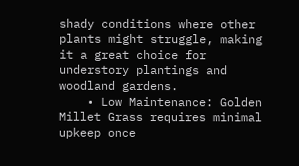shady conditions where other plants might struggle, making it a great choice for understory plantings and woodland gardens.
    • Low Maintenance: Golden Millet Grass requires minimal upkeep once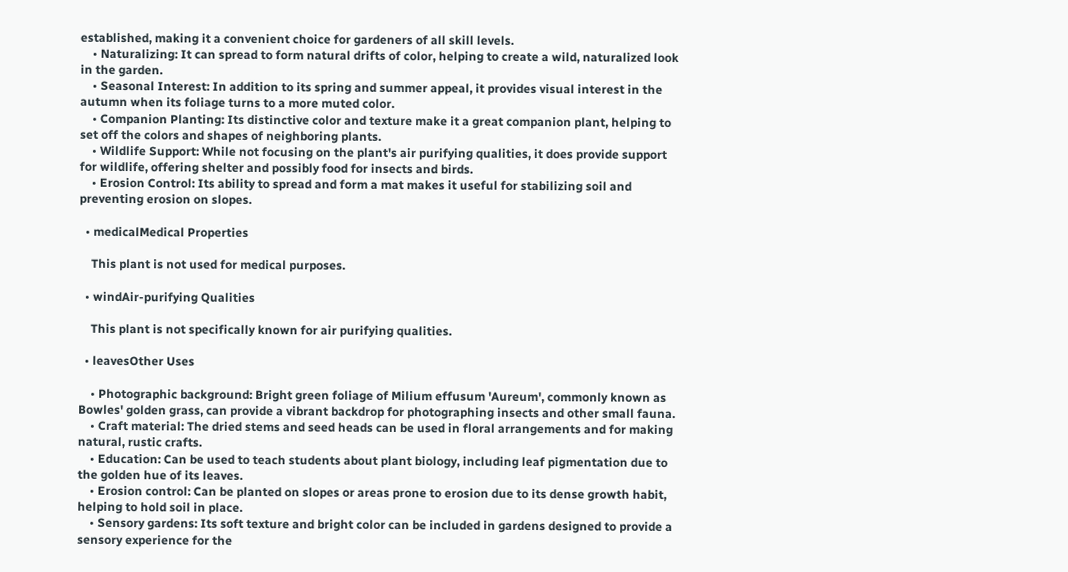established, making it a convenient choice for gardeners of all skill levels.
    • Naturalizing: It can spread to form natural drifts of color, helping to create a wild, naturalized look in the garden.
    • Seasonal Interest: In addition to its spring and summer appeal, it provides visual interest in the autumn when its foliage turns to a more muted color.
    • Companion Planting: Its distinctive color and texture make it a great companion plant, helping to set off the colors and shapes of neighboring plants.
    • Wildlife Support: While not focusing on the plant's air purifying qualities, it does provide support for wildlife, offering shelter and possibly food for insects and birds.
    • Erosion Control: Its ability to spread and form a mat makes it useful for stabilizing soil and preventing erosion on slopes.

  • medicalMedical Properties

    This plant is not used for medical purposes.

  • windAir-purifying Qualities

    This plant is not specifically known for air purifying qualities.

  • leavesOther Uses

    • Photographic background: Bright green foliage of Milium effusum 'Aureum', commonly known as Bowles' golden grass, can provide a vibrant backdrop for photographing insects and other small fauna.
    • Craft material: The dried stems and seed heads can be used in floral arrangements and for making natural, rustic crafts.
    • Education: Can be used to teach students about plant biology, including leaf pigmentation due to the golden hue of its leaves.
    • Erosion control: Can be planted on slopes or areas prone to erosion due to its dense growth habit, helping to hold soil in place.
    • Sensory gardens: Its soft texture and bright color can be included in gardens designed to provide a sensory experience for the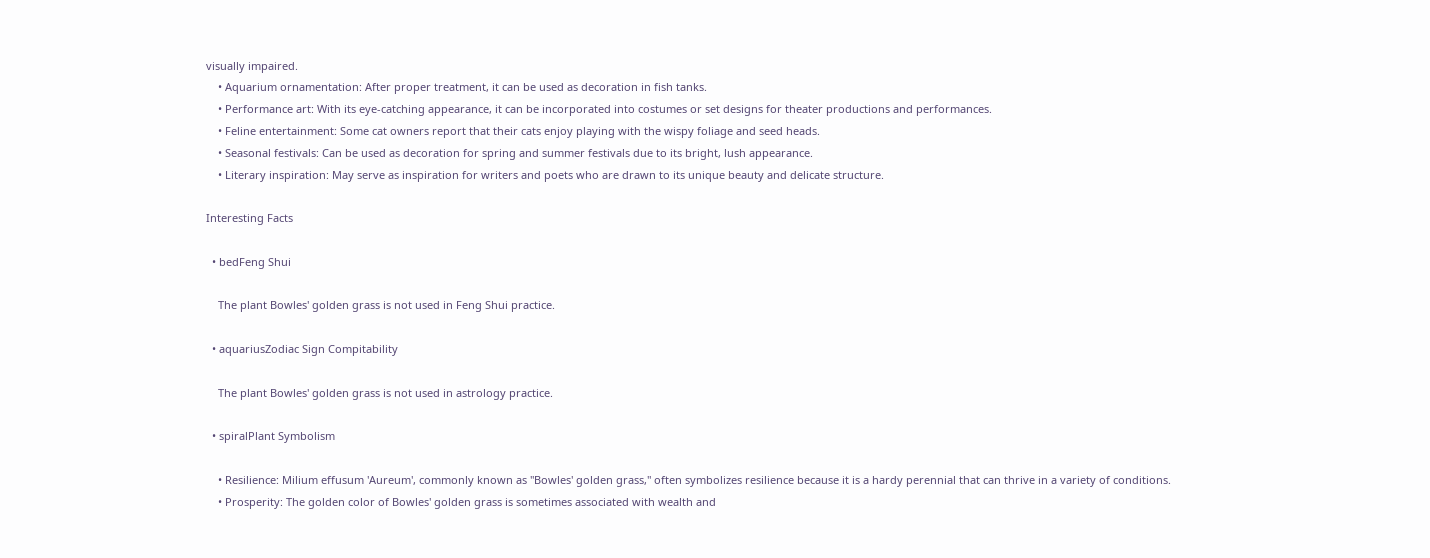visually impaired.
    • Aquarium ornamentation: After proper treatment, it can be used as decoration in fish tanks.
    • Performance art: With its eye-catching appearance, it can be incorporated into costumes or set designs for theater productions and performances.
    • Feline entertainment: Some cat owners report that their cats enjoy playing with the wispy foliage and seed heads.
    • Seasonal festivals: Can be used as decoration for spring and summer festivals due to its bright, lush appearance.
    • Literary inspiration: May serve as inspiration for writers and poets who are drawn to its unique beauty and delicate structure.

Interesting Facts

  • bedFeng Shui

    The plant Bowles' golden grass is not used in Feng Shui practice.

  • aquariusZodiac Sign Compitability

    The plant Bowles' golden grass is not used in astrology practice.

  • spiralPlant Symbolism

    • Resilience: Milium effusum 'Aureum', commonly known as "Bowles' golden grass," often symbolizes resilience because it is a hardy perennial that can thrive in a variety of conditions.
    • Prosperity: The golden color of Bowles' golden grass is sometimes associated with wealth and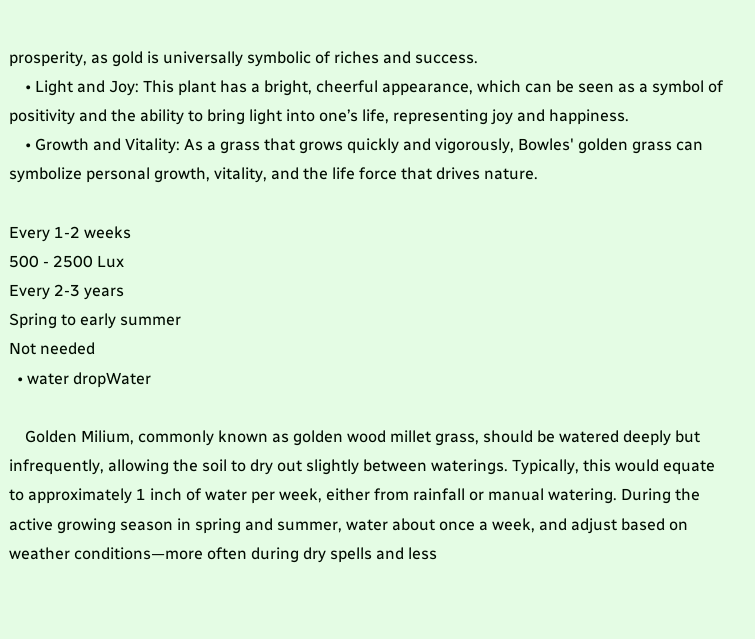prosperity, as gold is universally symbolic of riches and success.
    • Light and Joy: This plant has a bright, cheerful appearance, which can be seen as a symbol of positivity and the ability to bring light into one’s life, representing joy and happiness.
    • Growth and Vitality: As a grass that grows quickly and vigorously, Bowles' golden grass can symbolize personal growth, vitality, and the life force that drives nature.

Every 1-2 weeks
500 - 2500 Lux
Every 2-3 years
Spring to early summer
Not needed
  • water dropWater

    Golden Milium, commonly known as golden wood millet grass, should be watered deeply but infrequently, allowing the soil to dry out slightly between waterings. Typically, this would equate to approximately 1 inch of water per week, either from rainfall or manual watering. During the active growing season in spring and summer, water about once a week, and adjust based on weather conditions—more often during dry spells and less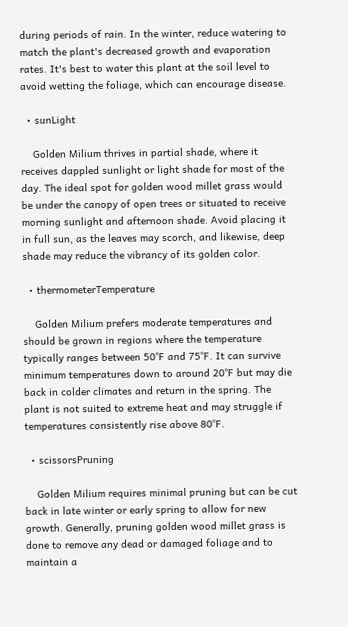during periods of rain. In the winter, reduce watering to match the plant's decreased growth and evaporation rates. It's best to water this plant at the soil level to avoid wetting the foliage, which can encourage disease.

  • sunLight

    Golden Milium thrives in partial shade, where it receives dappled sunlight or light shade for most of the day. The ideal spot for golden wood millet grass would be under the canopy of open trees or situated to receive morning sunlight and afternoon shade. Avoid placing it in full sun, as the leaves may scorch, and likewise, deep shade may reduce the vibrancy of its golden color.

  • thermometerTemperature

    Golden Milium prefers moderate temperatures and should be grown in regions where the temperature typically ranges between 50°F and 75°F. It can survive minimum temperatures down to around 20°F but may die back in colder climates and return in the spring. The plant is not suited to extreme heat and may struggle if temperatures consistently rise above 80°F.

  • scissorsPruning

    Golden Milium requires minimal pruning but can be cut back in late winter or early spring to allow for new growth. Generally, pruning golden wood millet grass is done to remove any dead or damaged foliage and to maintain a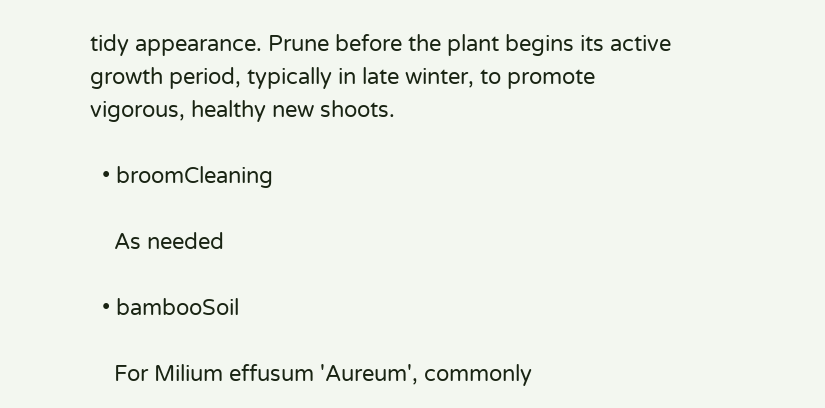tidy appearance. Prune before the plant begins its active growth period, typically in late winter, to promote vigorous, healthy new shoots.

  • broomCleaning

    As needed

  • bambooSoil

    For Milium effusum 'Aureum', commonly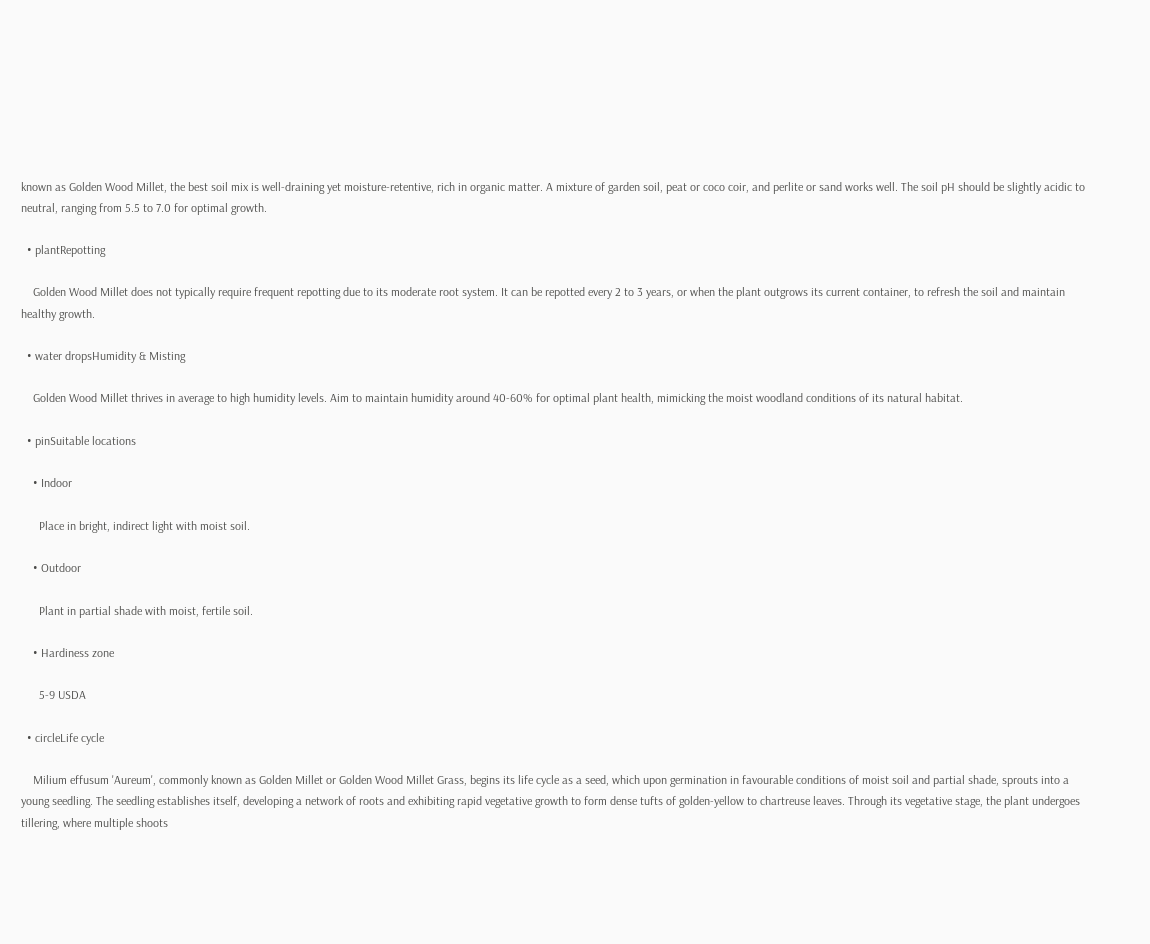known as Golden Wood Millet, the best soil mix is well-draining yet moisture-retentive, rich in organic matter. A mixture of garden soil, peat or coco coir, and perlite or sand works well. The soil pH should be slightly acidic to neutral, ranging from 5.5 to 7.0 for optimal growth.

  • plantRepotting

    Golden Wood Millet does not typically require frequent repotting due to its moderate root system. It can be repotted every 2 to 3 years, or when the plant outgrows its current container, to refresh the soil and maintain healthy growth.

  • water dropsHumidity & Misting

    Golden Wood Millet thrives in average to high humidity levels. Aim to maintain humidity around 40-60% for optimal plant health, mimicking the moist woodland conditions of its natural habitat.

  • pinSuitable locations

    • Indoor

      Place in bright, indirect light with moist soil.

    • Outdoor

      Plant in partial shade with moist, fertile soil.

    • Hardiness zone

      5-9 USDA

  • circleLife cycle

    Milium effusum 'Aureum', commonly known as Golden Millet or Golden Wood Millet Grass, begins its life cycle as a seed, which upon germination in favourable conditions of moist soil and partial shade, sprouts into a young seedling. The seedling establishes itself, developing a network of roots and exhibiting rapid vegetative growth to form dense tufts of golden-yellow to chartreuse leaves. Through its vegetative stage, the plant undergoes tillering, where multiple shoots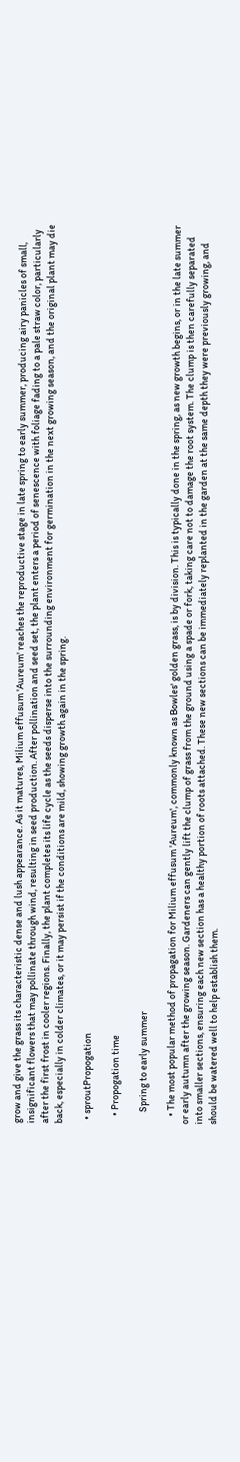grow and give the grass its characteristic dense and lush appearance. As it matures, Milium effusum 'Aureum' reaches the reproductive stage in late spring to early summer, producing airy panicles of small, insignificant flowers that may pollinate through wind, resulting in seed production. After pollination and seed set, the plant enters a period of senescence with foliage fading to a pale straw color, particularly after the first frost in cooler regions. Finally, the plant completes its life cycle as the seeds disperse into the surrounding environment for germination in the next growing season, and the original plant may die back, especially in colder climates, or it may persist if the conditions are mild, showing growth again in the spring.

  • sproutPropogation

    • Propogation time

      Spring to early summer

    • The most popular method of propagation for Milium effusum 'Aureum', commonly known as Bowles' golden grass, is by division. This is typically done in the spring, as new growth begins, or in the late summer or early autumn after the growing season. Gardeners can gently lift the clump of grass from the ground using a spade or fork, taking care not to damage the root system. The clump is then carefully separated into smaller sections, ensuring each new section has a healthy portion of roots attached. These new sections can be immediately replanted in the garden at the same depth they were previously growing, and should be watered well to help establish them.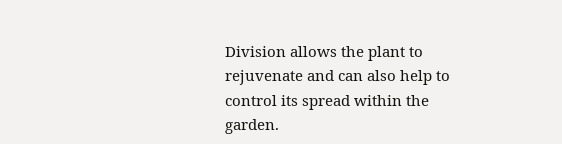Division allows the plant to rejuvenate and can also help to control its spread within the garden.